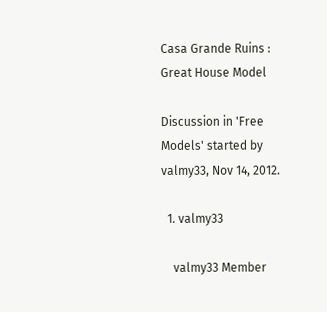Casa Grande Ruins : Great House Model

Discussion in 'Free Models' started by valmy33, Nov 14, 2012.

  1. valmy33

    valmy33 Member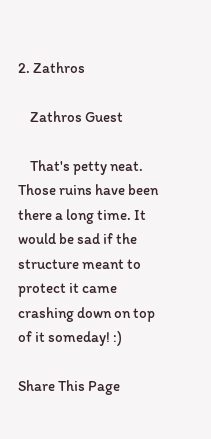2. Zathros

    Zathros Guest

    That's petty neat. Those ruins have been there a long time. It would be sad if the structure meant to protect it came crashing down on top of it someday! :)

Share This Page